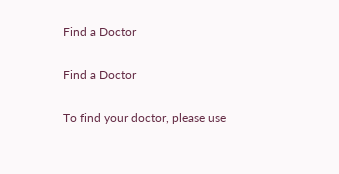Find a Doctor

Find a Doctor

To find your doctor, please use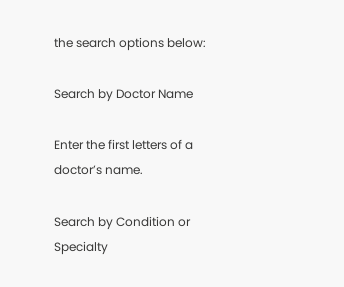the search options below:

Search by Doctor Name

Enter the first letters of a doctor’s name.

Search by Condition or Specialty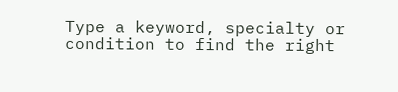Type a keyword, specialty or condition to find the right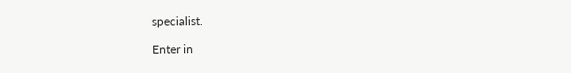specialist.

Enter in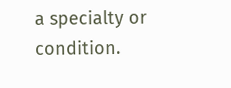a specialty or condition.